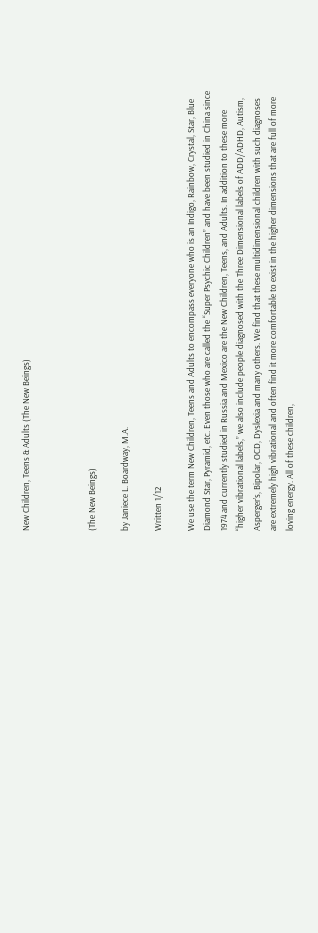New Children, Teens & Adults (The New Beings)



(The New Beings)

by Janiece L. Boardway, M.A.

Written 1/12

We use the term New Children, Teens and Adults to encompass everyone who is an Indigo, Rainbow, Crystal, Star, Blue Diamond Star, Pyramid, etc. Even those who are called the “Super Psychic Children” and have been studied in China since 1974 and currently studied in Russia and Mexico are the New Children, Teens, and Adults. In addition to these more “higher vibrational labels,” we also include people diagnosed with the Three Dimensional labels of ADD/ADHD, Autism, Asperger’s, Bipolar, OCD, Dyslexia and many others. We find that these multidimensional children with such diagnoses are extremely high vibrational and often find it more comfortable to exist in the higher dimensions that are full of more loving energy. All of these children,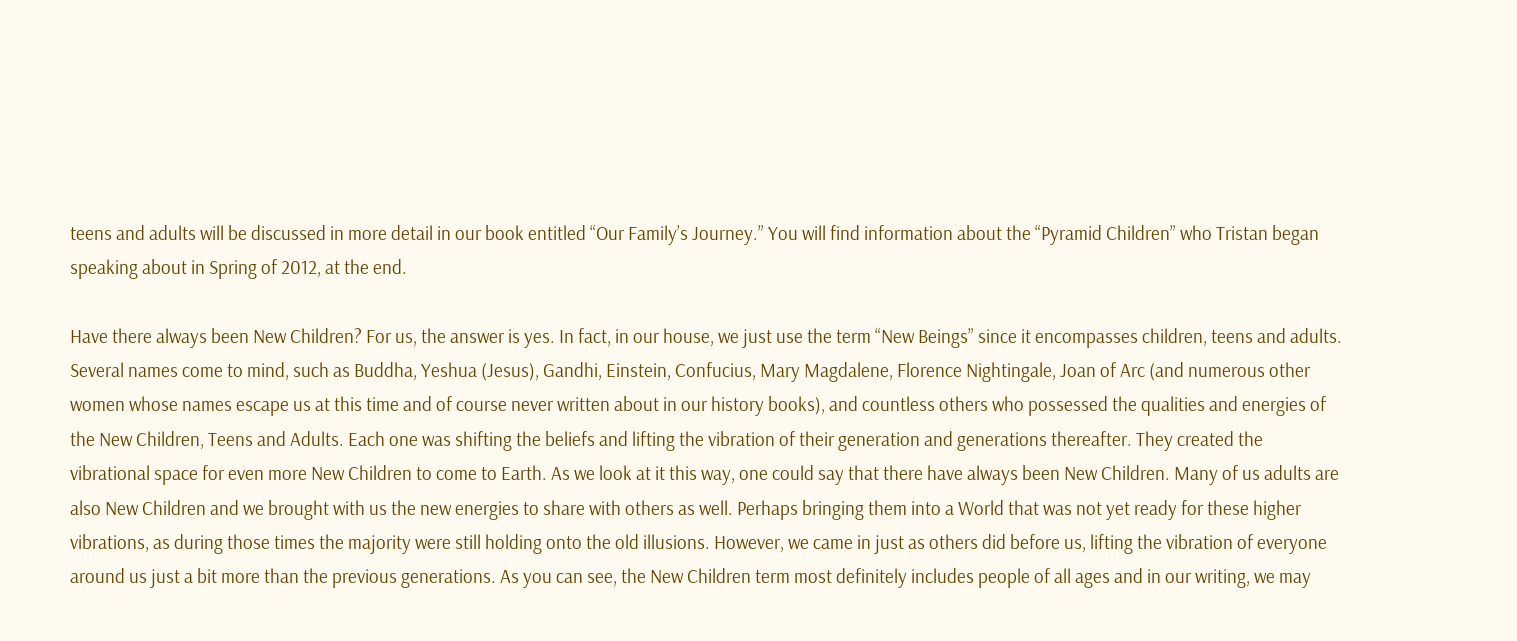teens and adults will be discussed in more detail in our book entitled “Our Family’s Journey.” You will find information about the “Pyramid Children” who Tristan began speaking about in Spring of 2012, at the end.

Have there always been New Children? For us, the answer is yes. In fact, in our house, we just use the term “New Beings” since it encompasses children, teens and adults. Several names come to mind, such as Buddha, Yeshua (Jesus), Gandhi, Einstein, Confucius, Mary Magdalene, Florence Nightingale, Joan of Arc (and numerous other women whose names escape us at this time and of course never written about in our history books), and countless others who possessed the qualities and energies of the New Children, Teens and Adults. Each one was shifting the beliefs and lifting the vibration of their generation and generations thereafter. They created the vibrational space for even more New Children to come to Earth. As we look at it this way, one could say that there have always been New Children. Many of us adults are also New Children and we brought with us the new energies to share with others as well. Perhaps bringing them into a World that was not yet ready for these higher vibrations, as during those times the majority were still holding onto the old illusions. However, we came in just as others did before us, lifting the vibration of everyone around us just a bit more than the previous generations. As you can see, the New Children term most definitely includes people of all ages and in our writing, we may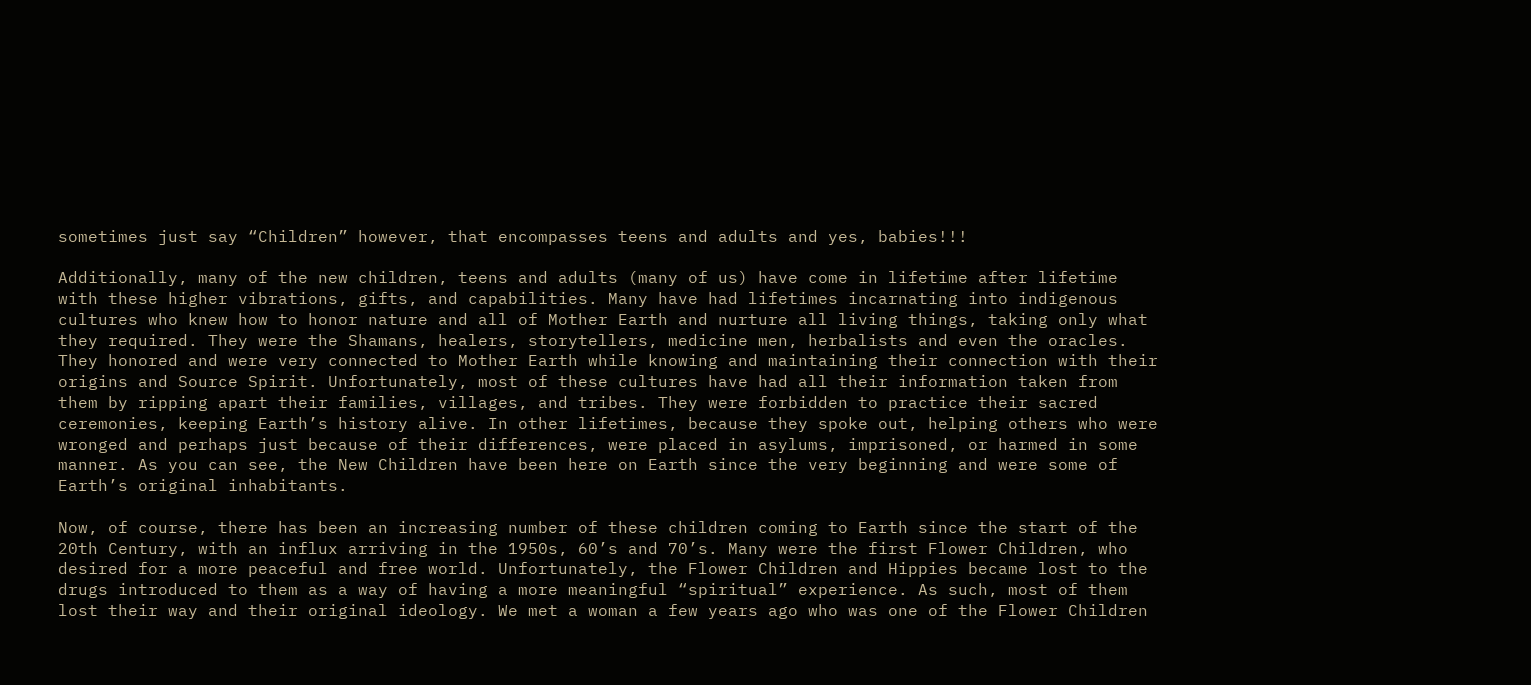sometimes just say “Children” however, that encompasses teens and adults and yes, babies!!!

Additionally, many of the new children, teens and adults (many of us) have come in lifetime after lifetime with these higher vibrations, gifts, and capabilities. Many have had lifetimes incarnating into indigenous cultures who knew how to honor nature and all of Mother Earth and nurture all living things, taking only what they required. They were the Shamans, healers, storytellers, medicine men, herbalists and even the oracles. They honored and were very connected to Mother Earth while knowing and maintaining their connection with their origins and Source Spirit. Unfortunately, most of these cultures have had all their information taken from them by ripping apart their families, villages, and tribes. They were forbidden to practice their sacred ceremonies, keeping Earth’s history alive. In other lifetimes, because they spoke out, helping others who were wronged and perhaps just because of their differences, were placed in asylums, imprisoned, or harmed in some manner. As you can see, the New Children have been here on Earth since the very beginning and were some of Earth’s original inhabitants.

Now, of course, there has been an increasing number of these children coming to Earth since the start of the 20th Century, with an influx arriving in the 1950s, 60’s and 70’s. Many were the first Flower Children, who desired for a more peaceful and free world. Unfortunately, the Flower Children and Hippies became lost to the drugs introduced to them as a way of having a more meaningful “spiritual” experience. As such, most of them lost their way and their original ideology. We met a woman a few years ago who was one of the Flower Children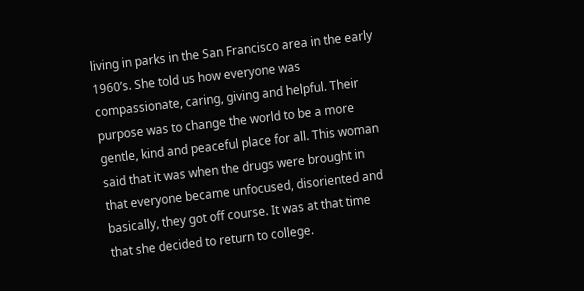living in parks in the San Francisco area in the early 1960’s. She told us how everyone was compassionate, caring, giving and helpful. Their purpose was to change the world to be a more gentle, kind and peaceful place for all. This woman said that it was when the drugs were brought in that everyone became unfocused, disoriented and basically, they got off course. It was at that time that she decided to return to college.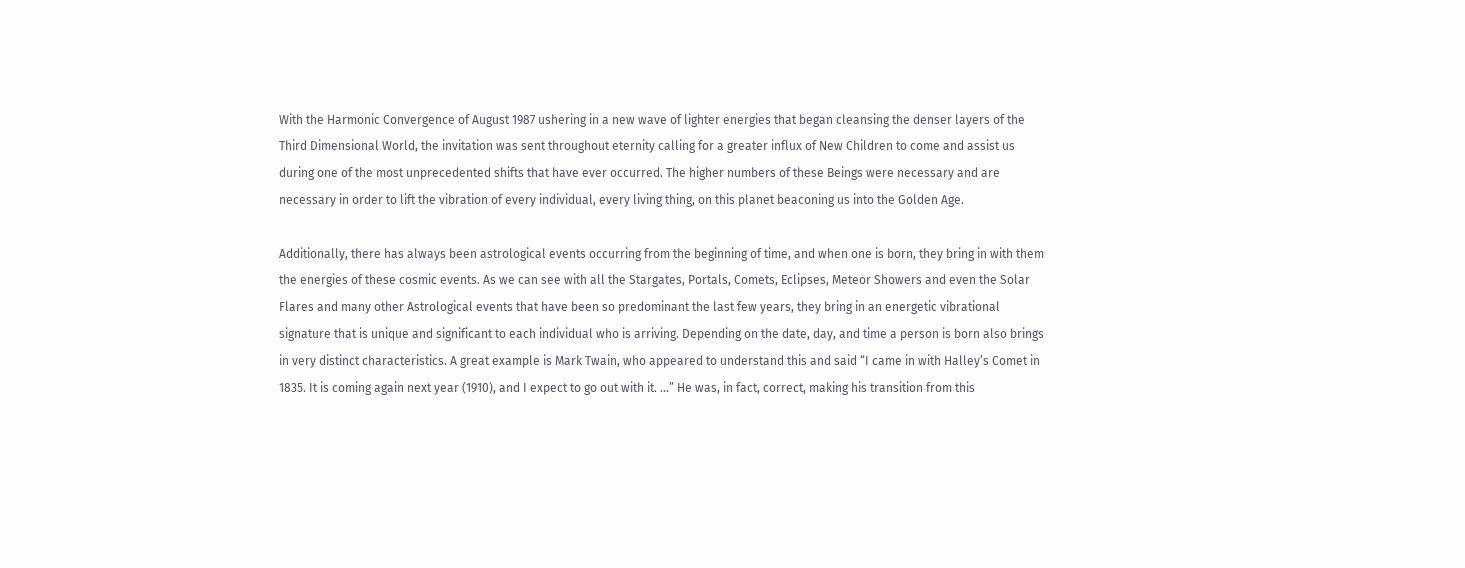With the Harmonic Convergence of August 1987 ushering in a new wave of lighter energies that began cleansing the denser layers of the Third Dimensional World, the invitation was sent throughout eternity calling for a greater influx of New Children to come and assist us during one of the most unprecedented shifts that have ever occurred. The higher numbers of these Beings were necessary and are necessary in order to lift the vibration of every individual, every living thing, on this planet beaconing us into the Golden Age.

Additionally, there has always been astrological events occurring from the beginning of time, and when one is born, they bring in with them the energies of these cosmic events. As we can see with all the Stargates, Portals, Comets, Eclipses, Meteor Showers and even the Solar Flares and many other Astrological events that have been so predominant the last few years, they bring in an energetic vibrational signature that is unique and significant to each individual who is arriving. Depending on the date, day, and time a person is born also brings in very distinct characteristics. A great example is Mark Twain, who appeared to understand this and said “I came in with Halley’s Comet in 1835. It is coming again next year (1910), and I expect to go out with it. …” He was, in fact, correct, making his transition from this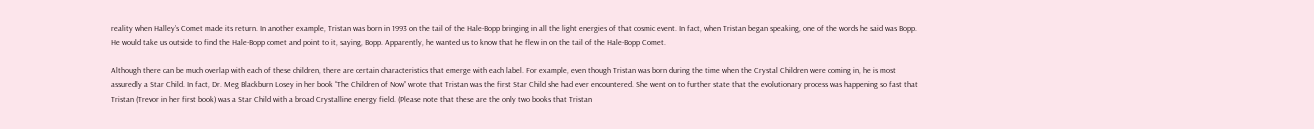reality when Halley’s Comet made its return. In another example, Tristan was born in 1993 on the tail of the Hale-Bopp bringing in all the light energies of that cosmic event. In fact, when Tristan began speaking, one of the words he said was Bopp. He would take us outside to find the Hale-Bopp comet and point to it, saying, Bopp. Apparently, he wanted us to know that he flew in on the tail of the Hale-Bopp Comet.

Although there can be much overlap with each of these children, there are certain characteristics that emerge with each label. For example, even though Tristan was born during the time when the Crystal Children were coming in, he is most assuredly a Star Child. In fact, Dr. Meg Blackburn Losey in her book “The Children of Now” wrote that Tristan was the first Star Child she had ever encountered. She went on to further state that the evolutionary process was happening so fast that Tristan (Trevor in her first book) was a Star Child with a broad Crystalline energy field. (Please note that these are the only two books that Tristan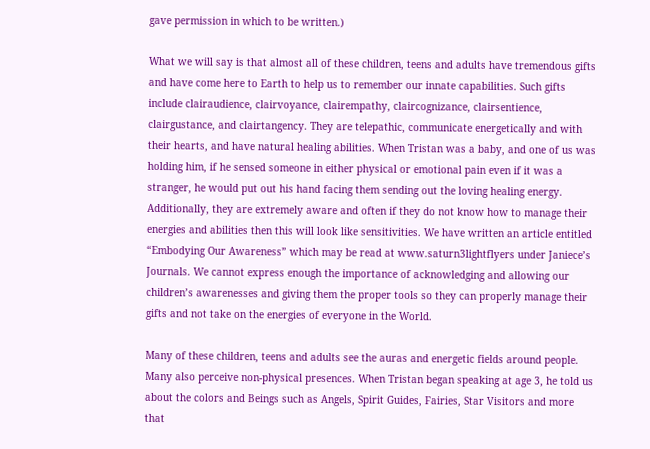gave permission in which to be written.)

What we will say is that almost all of these children, teens and adults have tremendous gifts and have come here to Earth to help us to remember our innate capabilities. Such gifts include clairaudience, clairvoyance, clairempathy, claircognizance, clairsentience, clairgustance, and clairtangency. They are telepathic, communicate energetically and with their hearts, and have natural healing abilities. When Tristan was a baby, and one of us was holding him, if he sensed someone in either physical or emotional pain even if it was a stranger, he would put out his hand facing them sending out the loving healing energy. Additionally, they are extremely aware and often if they do not know how to manage their energies and abilities then this will look like sensitivities. We have written an article entitled “Embodying Our Awareness” which may be read at www.saturn3lightflyers under Janiece’s Journals. We cannot express enough the importance of acknowledging and allowing our children’s awarenesses and giving them the proper tools so they can properly manage their gifts and not take on the energies of everyone in the World.

Many of these children, teens and adults see the auras and energetic fields around people. Many also perceive non-physical presences. When Tristan began speaking at age 3, he told us about the colors and Beings such as Angels, Spirit Guides, Fairies, Star Visitors and more that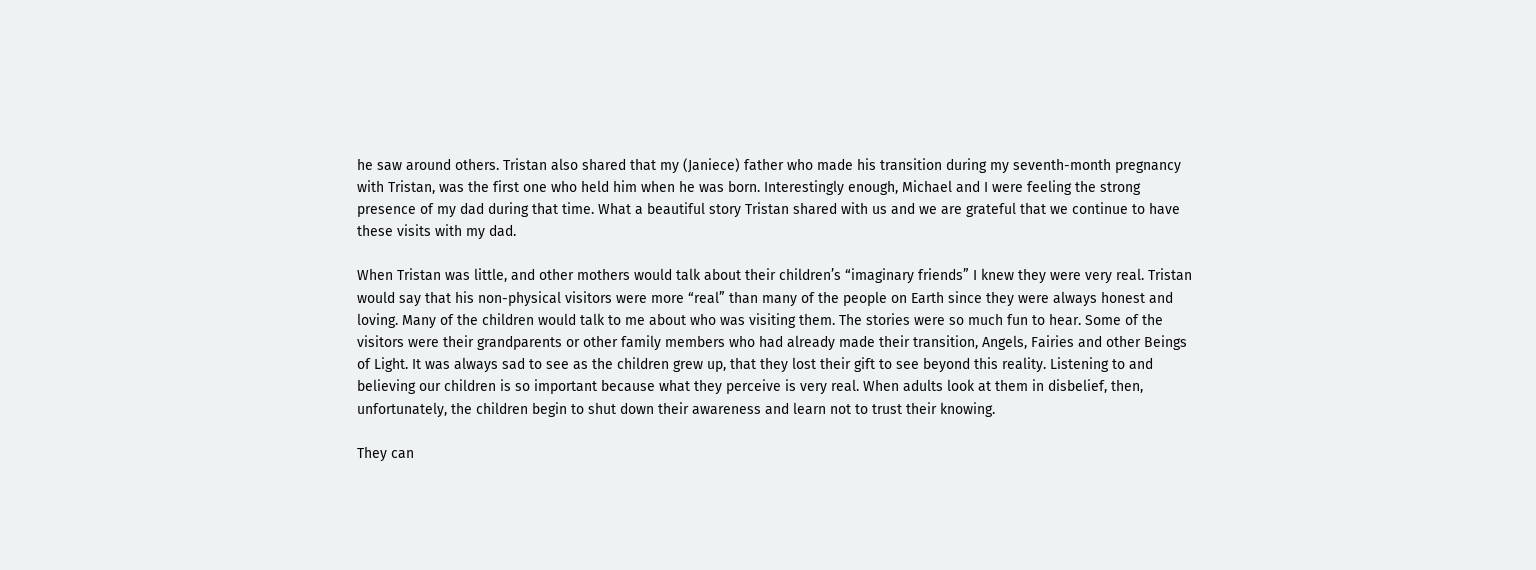he saw around others. Tristan also shared that my (Janiece) father who made his transition during my seventh-month pregnancy with Tristan, was the first one who held him when he was born. Interestingly enough, Michael and I were feeling the strong presence of my dad during that time. What a beautiful story Tristan shared with us and we are grateful that we continue to have these visits with my dad.

When Tristan was little, and other mothers would talk about their children’s “imaginary friends” I knew they were very real. Tristan would say that his non-physical visitors were more “real” than many of the people on Earth since they were always honest and loving. Many of the children would talk to me about who was visiting them. The stories were so much fun to hear. Some of the visitors were their grandparents or other family members who had already made their transition, Angels, Fairies and other Beings of Light. It was always sad to see as the children grew up, that they lost their gift to see beyond this reality. Listening to and believing our children is so important because what they perceive is very real. When adults look at them in disbelief, then, unfortunately, the children begin to shut down their awareness and learn not to trust their knowing.

They can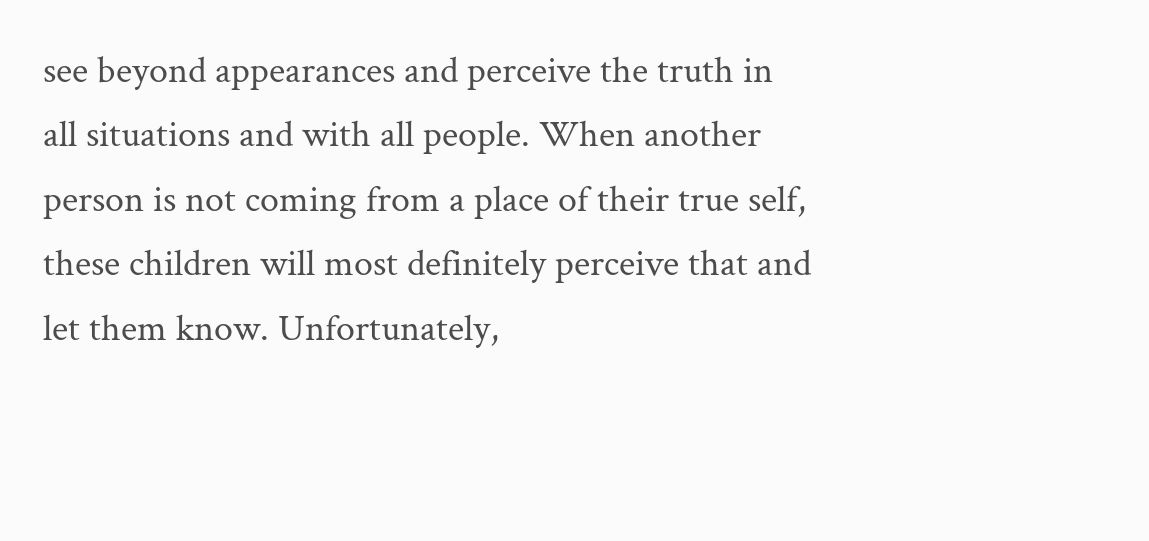see beyond appearances and perceive the truth in all situations and with all people. When another person is not coming from a place of their true self, these children will most definitely perceive that and let them know. Unfortunately,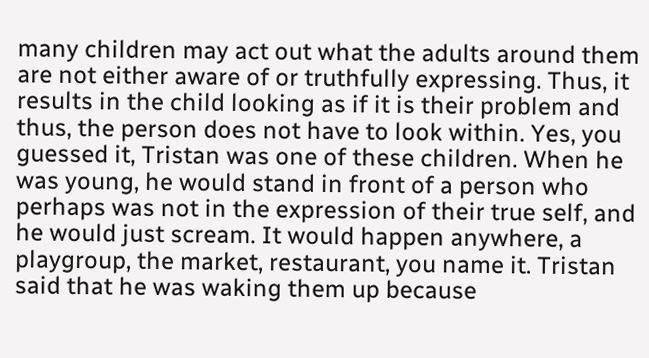many children may act out what the adults around them are not either aware of or truthfully expressing. Thus, it results in the child looking as if it is their problem and thus, the person does not have to look within. Yes, you guessed it, Tristan was one of these children. When he was young, he would stand in front of a person who perhaps was not in the expression of their true self, and he would just scream. It would happen anywhere, a playgroup, the market, restaurant, you name it. Tristan said that he was waking them up because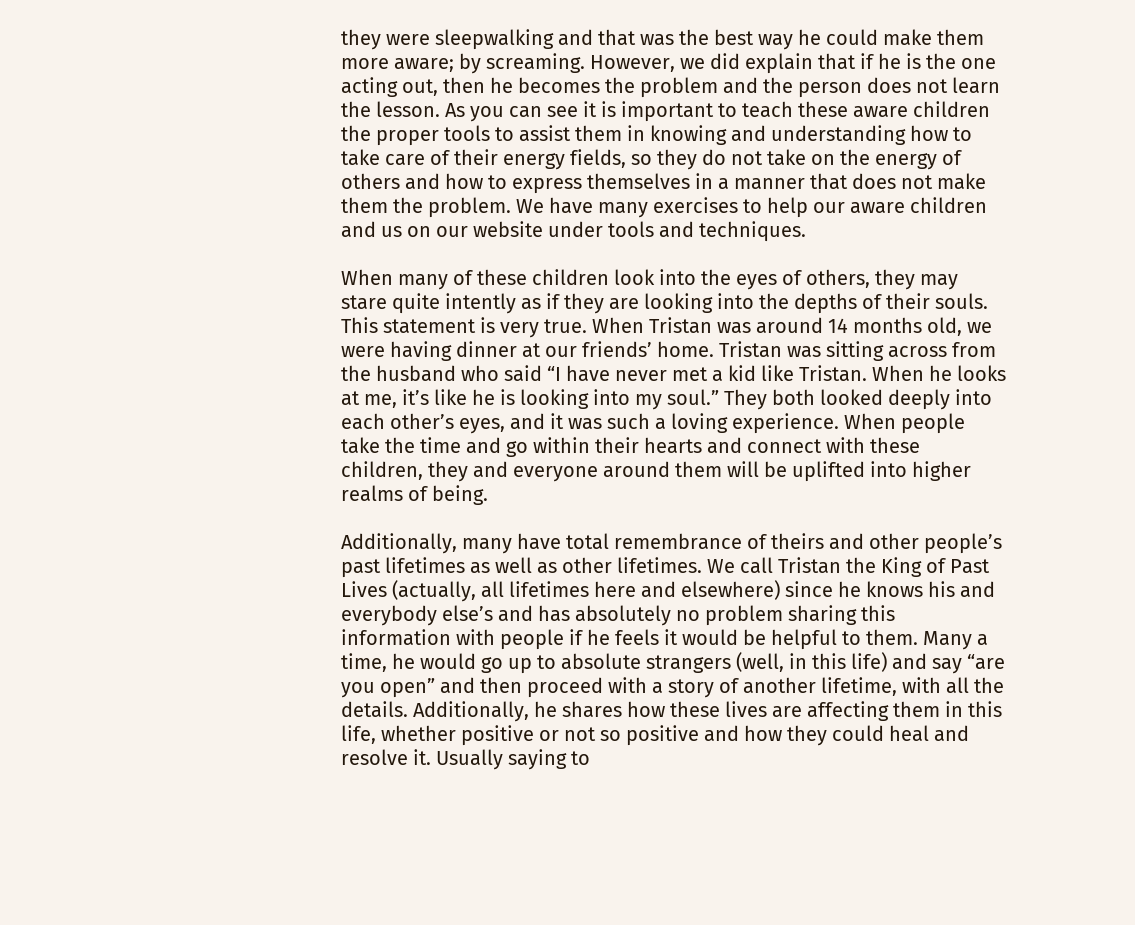they were sleepwalking and that was the best way he could make them more aware; by screaming. However, we did explain that if he is the one acting out, then he becomes the problem and the person does not learn the lesson. As you can see it is important to teach these aware children the proper tools to assist them in knowing and understanding how to take care of their energy fields, so they do not take on the energy of others and how to express themselves in a manner that does not make them the problem. We have many exercises to help our aware children and us on our website under tools and techniques.

When many of these children look into the eyes of others, they may stare quite intently as if they are looking into the depths of their souls. This statement is very true. When Tristan was around 14 months old, we were having dinner at our friends’ home. Tristan was sitting across from the husband who said “I have never met a kid like Tristan. When he looks at me, it’s like he is looking into my soul.” They both looked deeply into each other’s eyes, and it was such a loving experience. When people take the time and go within their hearts and connect with these children, they and everyone around them will be uplifted into higher realms of being.

Additionally, many have total remembrance of theirs and other people’s past lifetimes as well as other lifetimes. We call Tristan the King of Past Lives (actually, all lifetimes here and elsewhere) since he knows his and everybody else’s and has absolutely no problem sharing this information with people if he feels it would be helpful to them. Many a time, he would go up to absolute strangers (well, in this life) and say “are you open” and then proceed with a story of another lifetime, with all the details. Additionally, he shares how these lives are affecting them in this life, whether positive or not so positive and how they could heal and resolve it. Usually saying to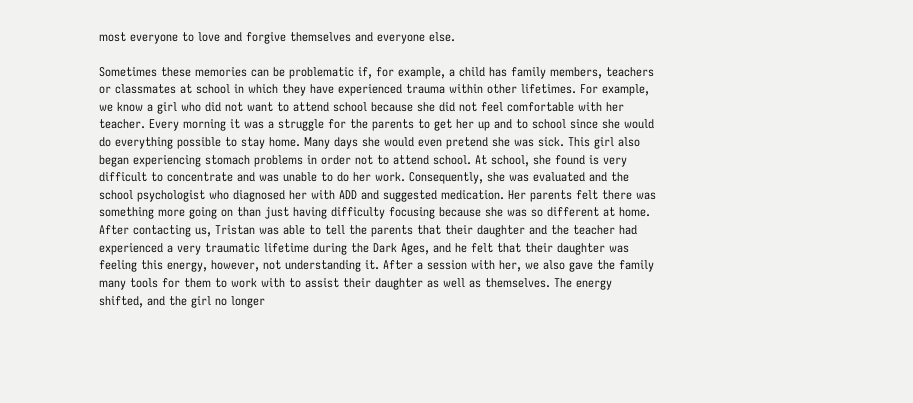most everyone to love and forgive themselves and everyone else.

Sometimes these memories can be problematic if, for example, a child has family members, teachers or classmates at school in which they have experienced trauma within other lifetimes. For example, we know a girl who did not want to attend school because she did not feel comfortable with her teacher. Every morning it was a struggle for the parents to get her up and to school since she would do everything possible to stay home. Many days she would even pretend she was sick. This girl also began experiencing stomach problems in order not to attend school. At school, she found is very difficult to concentrate and was unable to do her work. Consequently, she was evaluated and the school psychologist who diagnosed her with ADD and suggested medication. Her parents felt there was something more going on than just having difficulty focusing because she was so different at home. After contacting us, Tristan was able to tell the parents that their daughter and the teacher had experienced a very traumatic lifetime during the Dark Ages, and he felt that their daughter was feeling this energy, however, not understanding it. After a session with her, we also gave the family many tools for them to work with to assist their daughter as well as themselves. The energy shifted, and the girl no longer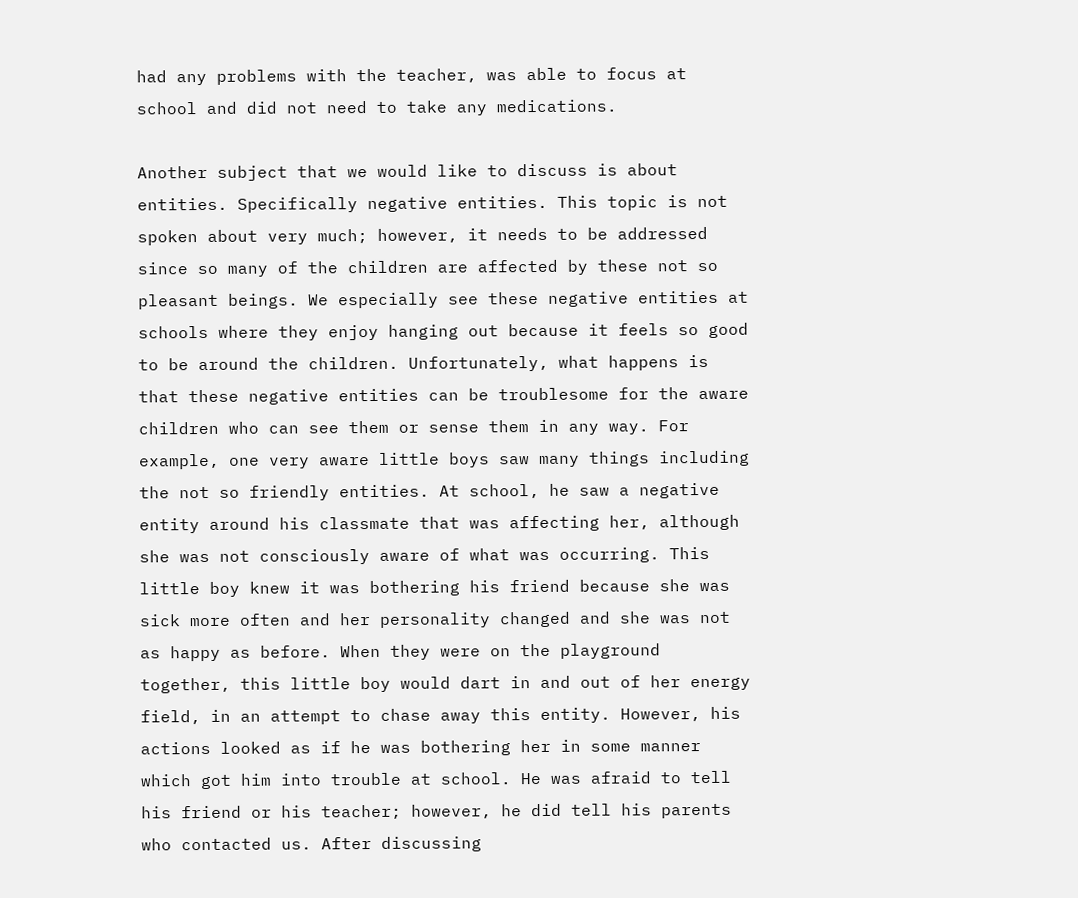had any problems with the teacher, was able to focus at school and did not need to take any medications.

Another subject that we would like to discuss is about entities. Specifically negative entities. This topic is not spoken about very much; however, it needs to be addressed since so many of the children are affected by these not so pleasant beings. We especially see these negative entities at schools where they enjoy hanging out because it feels so good to be around the children. Unfortunately, what happens is that these negative entities can be troublesome for the aware children who can see them or sense them in any way. For example, one very aware little boys saw many things including the not so friendly entities. At school, he saw a negative entity around his classmate that was affecting her, although she was not consciously aware of what was occurring. This little boy knew it was bothering his friend because she was sick more often and her personality changed and she was not as happy as before. When they were on the playground together, this little boy would dart in and out of her energy field, in an attempt to chase away this entity. However, his actions looked as if he was bothering her in some manner which got him into trouble at school. He was afraid to tell his friend or his teacher; however, he did tell his parents who contacted us. After discussing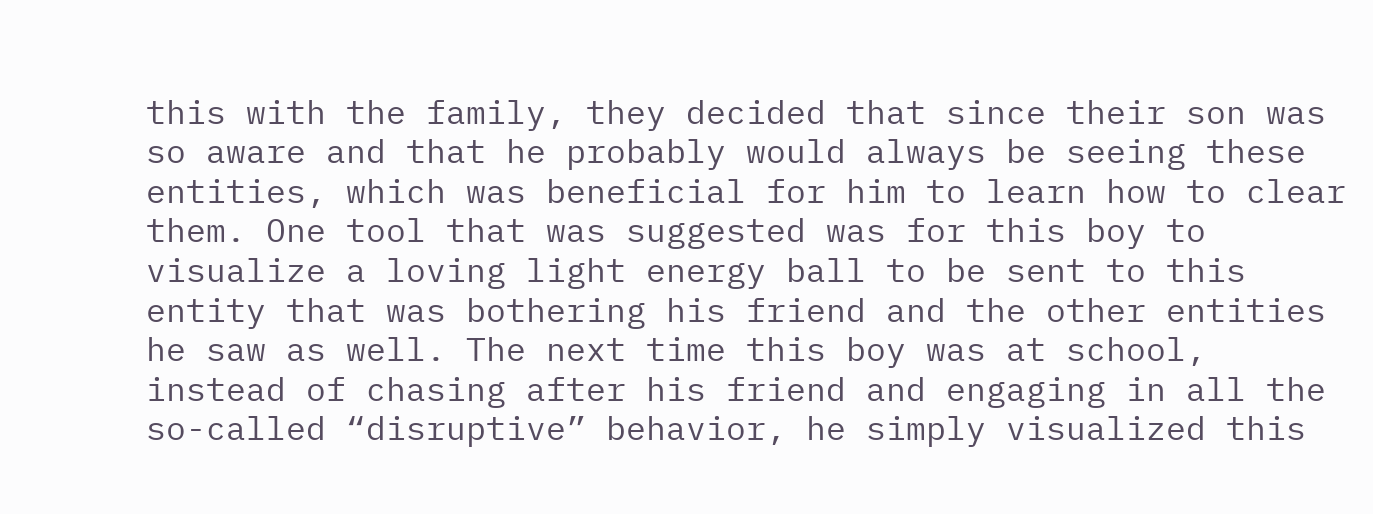this with the family, they decided that since their son was so aware and that he probably would always be seeing these entities, which was beneficial for him to learn how to clear them. One tool that was suggested was for this boy to visualize a loving light energy ball to be sent to this entity that was bothering his friend and the other entities he saw as well. The next time this boy was at school, instead of chasing after his friend and engaging in all the so-called “disruptive” behavior, he simply visualized this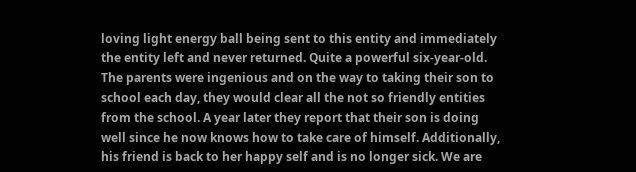loving light energy ball being sent to this entity and immediately the entity left and never returned. Quite a powerful six-year-old. The parents were ingenious and on the way to taking their son to school each day, they would clear all the not so friendly entities from the school. A year later they report that their son is doing well since he now knows how to take care of himself. Additionally, his friend is back to her happy self and is no longer sick. We are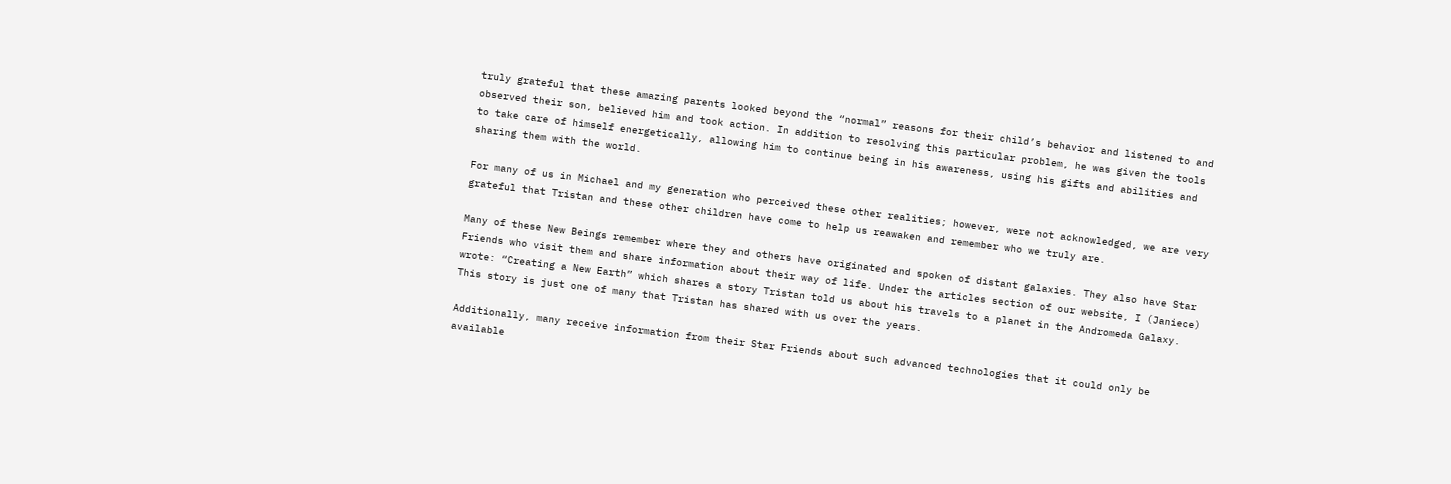truly grateful that these amazing parents looked beyond the “normal” reasons for their child’s behavior and listened to and observed their son, believed him and took action. In addition to resolving this particular problem, he was given the tools to take care of himself energetically, allowing him to continue being in his awareness, using his gifts and abilities and sharing them with the world.

For many of us in Michael and my generation who perceived these other realities; however, were not acknowledged, we are very grateful that Tristan and these other children have come to help us reawaken and remember who we truly are.

Many of these New Beings remember where they and others have originated and spoken of distant galaxies. They also have Star Friends who visit them and share information about their way of life. Under the articles section of our website, I (Janiece) wrote: “Creating a New Earth” which shares a story Tristan told us about his travels to a planet in the Andromeda Galaxy. This story is just one of many that Tristan has shared with us over the years.

Additionally, many receive information from their Star Friends about such advanced technologies that it could only be available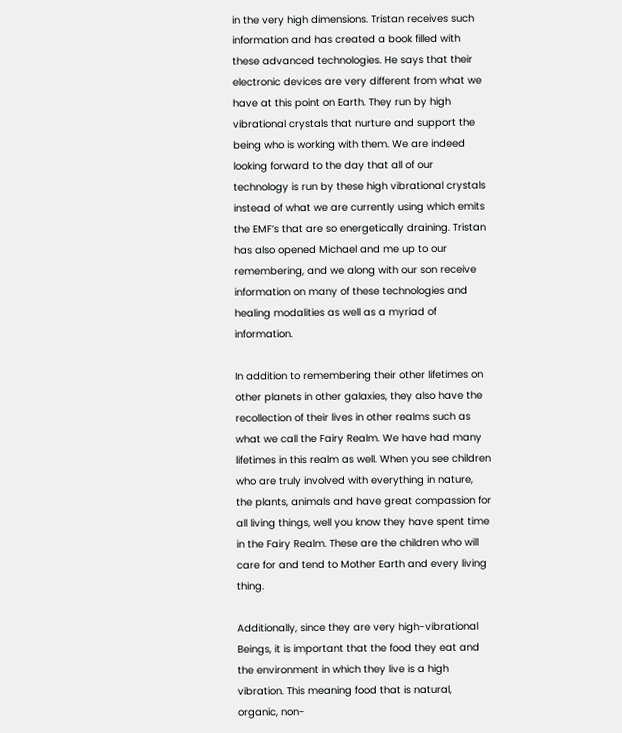in the very high dimensions. Tristan receives such information and has created a book filled with these advanced technologies. He says that their electronic devices are very different from what we have at this point on Earth. They run by high vibrational crystals that nurture and support the being who is working with them. We are indeed looking forward to the day that all of our technology is run by these high vibrational crystals instead of what we are currently using which emits the EMF’s that are so energetically draining. Tristan has also opened Michael and me up to our remembering, and we along with our son receive information on many of these technologies and healing modalities as well as a myriad of information.

In addition to remembering their other lifetimes on other planets in other galaxies, they also have the recollection of their lives in other realms such as what we call the Fairy Realm. We have had many lifetimes in this realm as well. When you see children who are truly involved with everything in nature, the plants, animals and have great compassion for all living things, well you know they have spent time in the Fairy Realm. These are the children who will care for and tend to Mother Earth and every living thing.

Additionally, since they are very high-vibrational Beings, it is important that the food they eat and the environment in which they live is a high vibration. This meaning food that is natural, organic, non-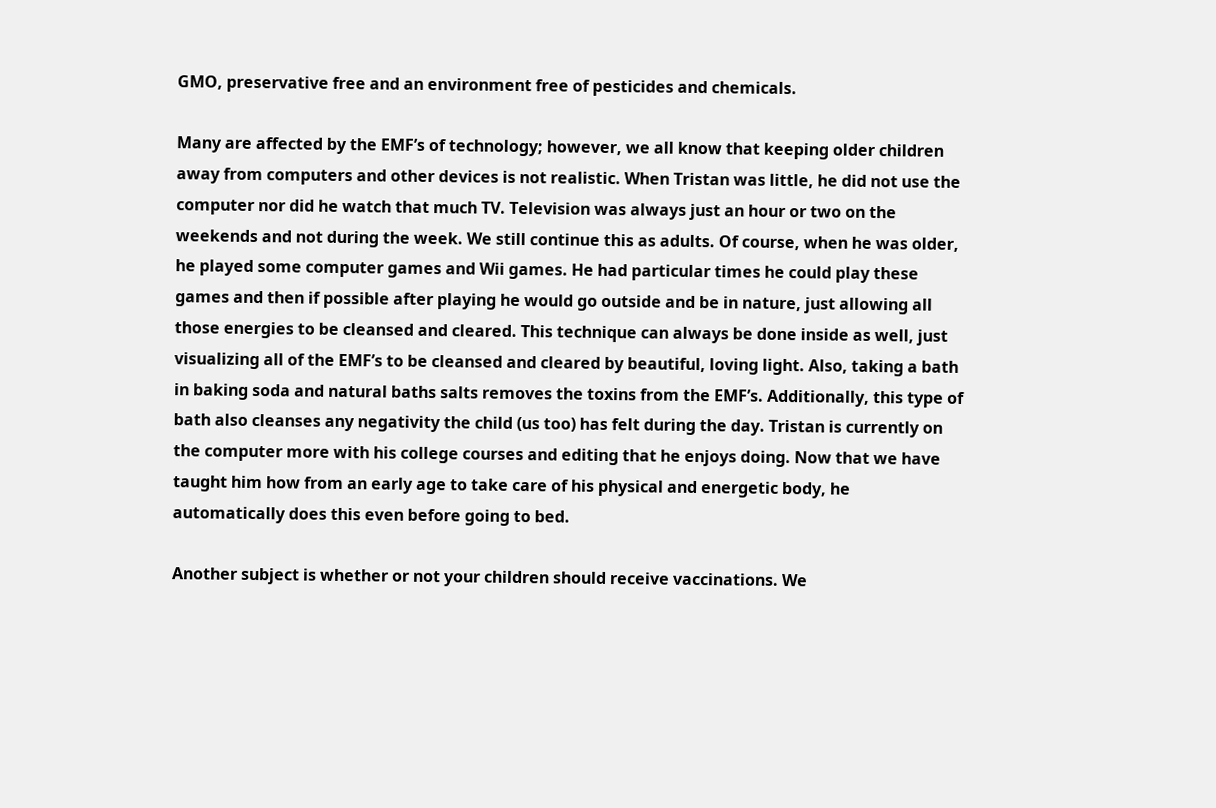GMO, preservative free and an environment free of pesticides and chemicals.

Many are affected by the EMF’s of technology; however, we all know that keeping older children away from computers and other devices is not realistic. When Tristan was little, he did not use the computer nor did he watch that much TV. Television was always just an hour or two on the weekends and not during the week. We still continue this as adults. Of course, when he was older, he played some computer games and Wii games. He had particular times he could play these games and then if possible after playing he would go outside and be in nature, just allowing all those energies to be cleansed and cleared. This technique can always be done inside as well, just visualizing all of the EMF’s to be cleansed and cleared by beautiful, loving light. Also, taking a bath in baking soda and natural baths salts removes the toxins from the EMF’s. Additionally, this type of bath also cleanses any negativity the child (us too) has felt during the day. Tristan is currently on the computer more with his college courses and editing that he enjoys doing. Now that we have taught him how from an early age to take care of his physical and energetic body, he automatically does this even before going to bed.

Another subject is whether or not your children should receive vaccinations. We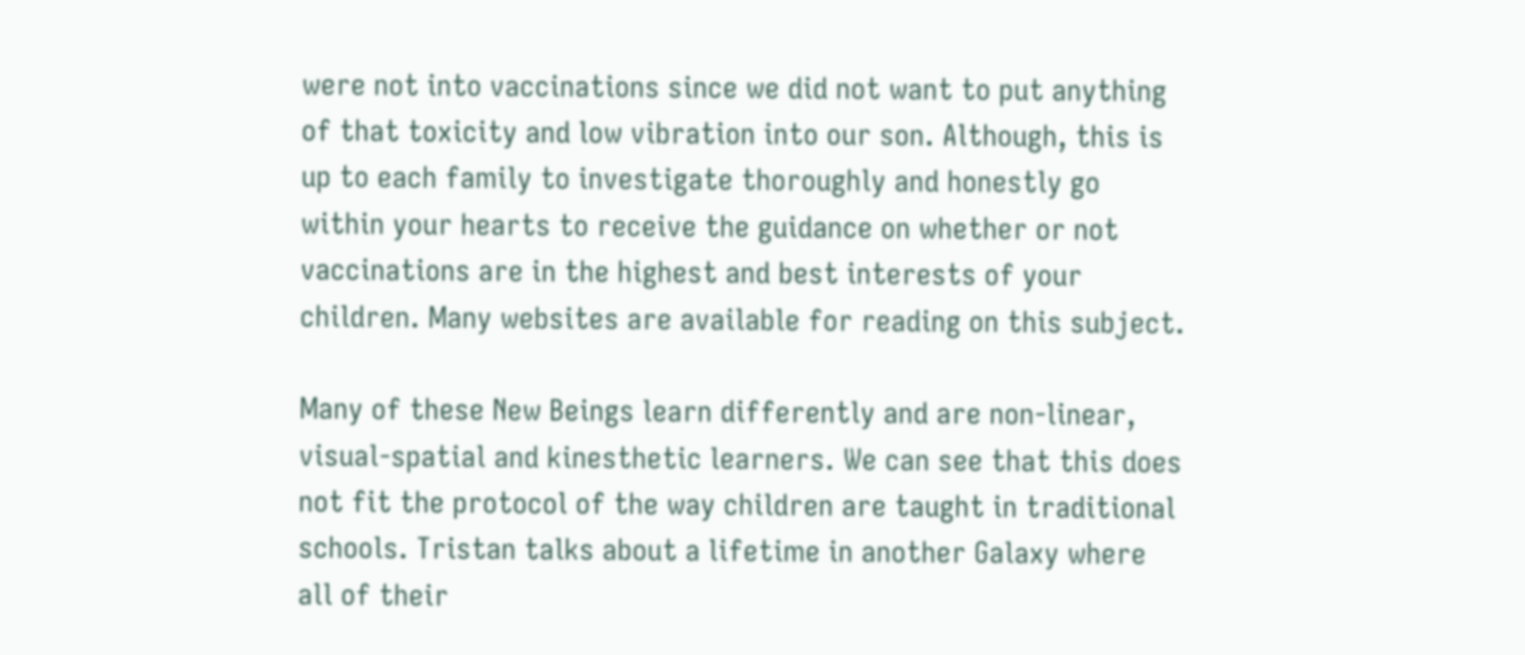were not into vaccinations since we did not want to put anything of that toxicity and low vibration into our son. Although, this is up to each family to investigate thoroughly and honestly go within your hearts to receive the guidance on whether or not vaccinations are in the highest and best interests of your children. Many websites are available for reading on this subject.

Many of these New Beings learn differently and are non-linear, visual-spatial and kinesthetic learners. We can see that this does not fit the protocol of the way children are taught in traditional schools. Tristan talks about a lifetime in another Galaxy where all of their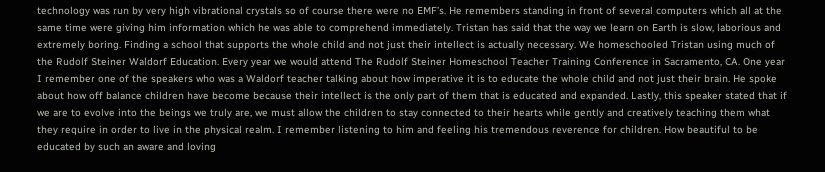technology was run by very high vibrational crystals so of course there were no EMF’s. He remembers standing in front of several computers which all at the same time were giving him information which he was able to comprehend immediately. Tristan has said that the way we learn on Earth is slow, laborious and extremely boring. Finding a school that supports the whole child and not just their intellect is actually necessary. We homeschooled Tristan using much of the Rudolf Steiner Waldorf Education. Every year we would attend The Rudolf Steiner Homeschool Teacher Training Conference in Sacramento, CA. One year I remember one of the speakers who was a Waldorf teacher talking about how imperative it is to educate the whole child and not just their brain. He spoke about how off balance children have become because their intellect is the only part of them that is educated and expanded. Lastly, this speaker stated that if we are to evolve into the beings we truly are, we must allow the children to stay connected to their hearts while gently and creatively teaching them what they require in order to live in the physical realm. I remember listening to him and feeling his tremendous reverence for children. How beautiful to be educated by such an aware and loving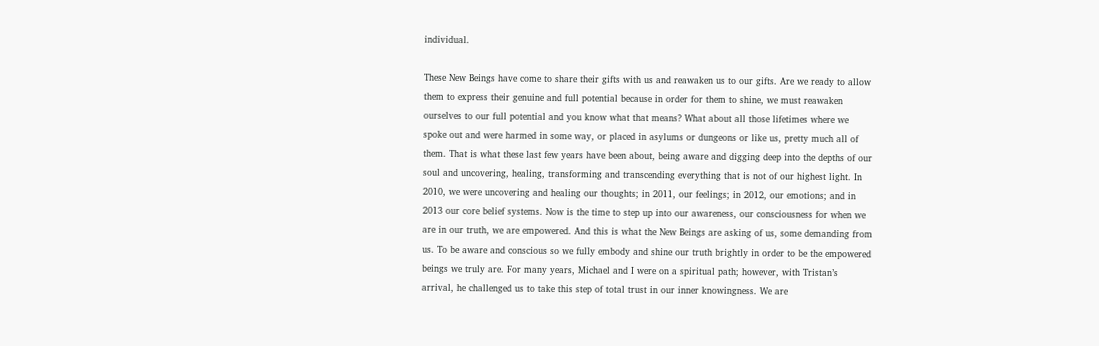individual.

These New Beings have come to share their gifts with us and reawaken us to our gifts. Are we ready to allow them to express their genuine and full potential because in order for them to shine, we must reawaken ourselves to our full potential and you know what that means? What about all those lifetimes where we spoke out and were harmed in some way, or placed in asylums or dungeons or like us, pretty much all of them. That is what these last few years have been about, being aware and digging deep into the depths of our soul and uncovering, healing, transforming and transcending everything that is not of our highest light. In 2010, we were uncovering and healing our thoughts; in 2011, our feelings; in 2012, our emotions; and in 2013 our core belief systems. Now is the time to step up into our awareness, our consciousness for when we are in our truth, we are empowered. And this is what the New Beings are asking of us, some demanding from us. To be aware and conscious so we fully embody and shine our truth brightly in order to be the empowered beings we truly are. For many years, Michael and I were on a spiritual path; however, with Tristan’s arrival, he challenged us to take this step of total trust in our inner knowingness. We are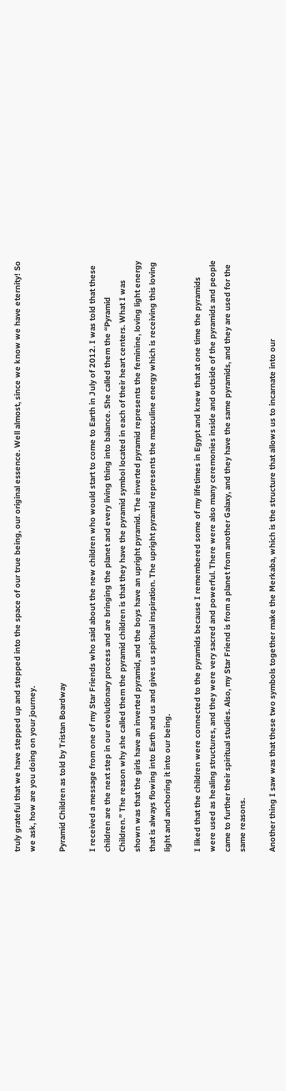truly grateful that we have stepped up and stepped into the space of our true being, our original essence. Well almost, since we know we have eternity! So we ask, how are you doing on your journey.

Pyramid Children as told by Tristan Boardway

I received a message from one of my Star Friends who said about the new children who would start to come to Earth in July of 2012. I was told that these children are the next step in our evolutionary process and are bringing the planet and every living thing into balance. She called them the “Pyramid Children.” The reason why she called them the pyramid children is that they have the pyramid symbol located in each of their heart centers. What I was shown was that the girls have an inverted pyramid, and the boys have an upright pyramid. The inverted pyramid represents the feminine, loving light energy that is always flowing into Earth and us and gives us spiritual inspiration. The upright pyramid represents the masculine energy which is receiving this loving light and anchoring it into our being.

I liked that the children were connected to the pyramids because I remembered some of my lifetimes in Egypt and knew that at one time the pyramids were used as healing structures, and they were very sacred and powerful. There were also many ceremonies inside and outside of the pyramids and people came to further their spiritual studies. Also, my Star Friend is from a planet from another Galaxy, and they have the same pyramids, and they are used for the same reasons.

Another thing I saw was that these two symbols together make the Merkaba, which is the structure that allows us to incarnate into our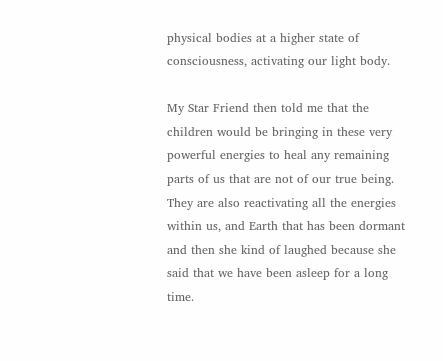physical bodies at a higher state of consciousness, activating our light body.

My Star Friend then told me that the children would be bringing in these very powerful energies to heal any remaining parts of us that are not of our true being. They are also reactivating all the energies within us, and Earth that has been dormant and then she kind of laughed because she said that we have been asleep for a long time.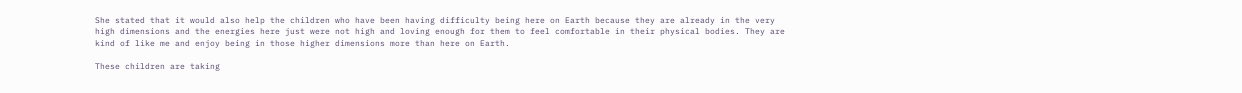She stated that it would also help the children who have been having difficulty being here on Earth because they are already in the very high dimensions and the energies here just were not high and loving enough for them to feel comfortable in their physical bodies. They are kind of like me and enjoy being in those higher dimensions more than here on Earth.

These children are taking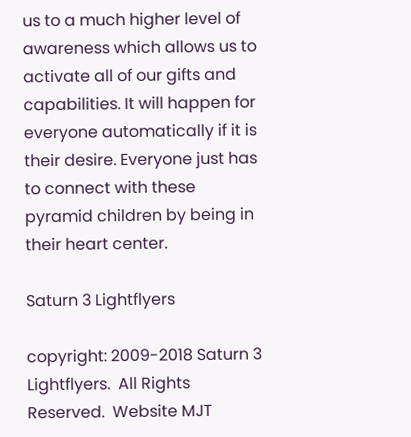us to a much higher level of awareness which allows us to activate all of our gifts and capabilities. It will happen for everyone automatically if it is their desire. Everyone just has to connect with these pyramid children by being in their heart center.

Saturn 3 Lightflyers

copyright: 2009-2018 Saturn 3 Lightflyers.  All Rights Reserved.  Website MJT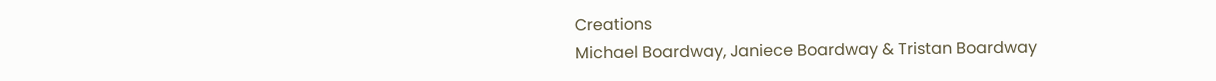Creations
Michael Boardway, Janiece Boardway & Tristan Boardway